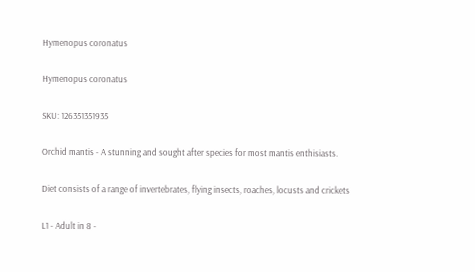Hymenopus coronatus

Hymenopus coronatus

SKU: 126351351935

Orchid mantis - A stunning and sought after species for most mantis enthisiasts.

Diet consists of a range of invertebrates, flying insects, roaches, locusts and crickets

L1 - Adult in 8 -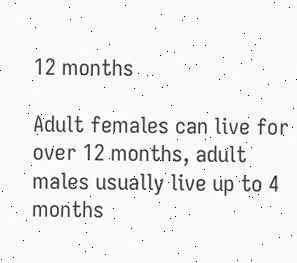12 months

Adult females can live for over 12 months, adult males usually live up to 4 months